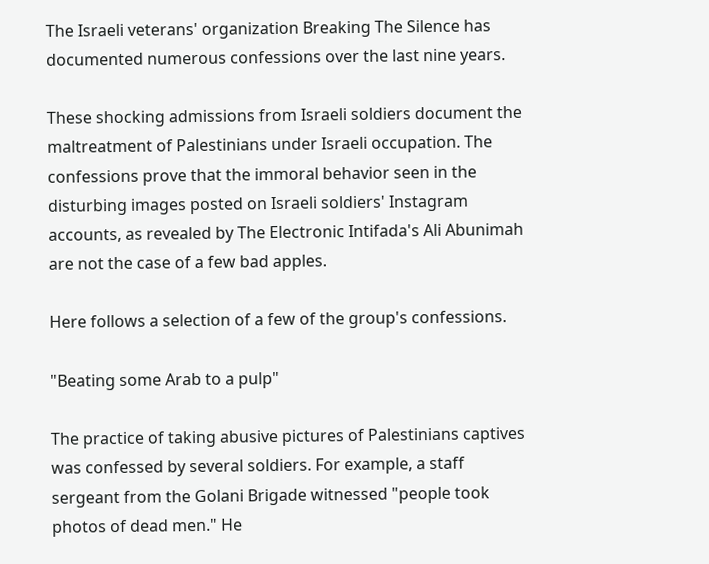The Israeli veterans' organization Breaking The Silence has documented numerous confessions over the last nine years.

These shocking admissions from Israeli soldiers document the maltreatment of Palestinians under Israeli occupation. The confessions prove that the immoral behavior seen in the disturbing images posted on Israeli soldiers' Instagram accounts, as revealed by The Electronic Intifada's Ali Abunimah are not the case of a few bad apples.

Here follows a selection of a few of the group's confessions.

"Beating some Arab to a pulp"

The practice of taking abusive pictures of Palestinians captives was confessed by several soldiers. For example, a staff sergeant from the Golani Brigade witnessed "people took photos of dead men." He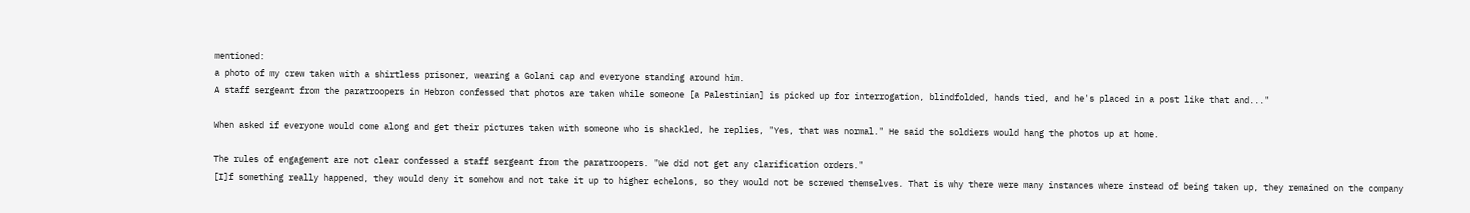mentioned:
a photo of my crew taken with a shirtless prisoner, wearing a Golani cap and everyone standing around him.
A staff sergeant from the paratroopers in Hebron confessed that photos are taken while someone [a Palestinian] is picked up for interrogation, blindfolded, hands tied, and he's placed in a post like that and..."

When asked if everyone would come along and get their pictures taken with someone who is shackled, he replies, "Yes, that was normal." He said the soldiers would hang the photos up at home.

The rules of engagement are not clear confessed a staff sergeant from the paratroopers. "We did not get any clarification orders."
[I]f something really happened, they would deny it somehow and not take it up to higher echelons, so they would not be screwed themselves. That is why there were many instances where instead of being taken up, they remained on the company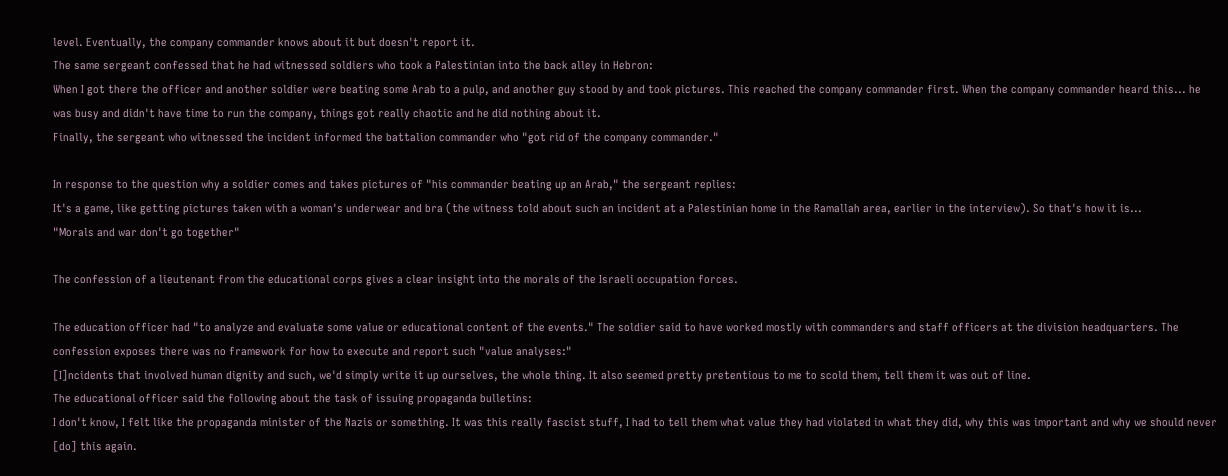level. Eventually, the company commander knows about it but doesn't report it.
The same sergeant confessed that he had witnessed soldiers who took a Palestinian into the back alley in Hebron:
When I got there the officer and another soldier were beating some Arab to a pulp, and another guy stood by and took pictures. This reached the company commander first. When the company commander heard this... he was busy and didn't have time to run the company, things got really chaotic and he did nothing about it.
Finally, the sergeant who witnessed the incident informed the battalion commander who "got rid of the company commander."

In response to the question why a soldier comes and takes pictures of "his commander beating up an Arab," the sergeant replies:
It's a game, like getting pictures taken with a woman's underwear and bra (the witness told about such an incident at a Palestinian home in the Ramallah area, earlier in the interview). So that's how it is...
"Morals and war don't go together"

The confession of a lieutenant from the educational corps gives a clear insight into the morals of the Israeli occupation forces.

The education officer had "to analyze and evaluate some value or educational content of the events." The soldier said to have worked mostly with commanders and staff officers at the division headquarters. The confession exposes there was no framework for how to execute and report such "value analyses:"
[I]ncidents that involved human dignity and such, we'd simply write it up ourselves, the whole thing. It also seemed pretty pretentious to me to scold them, tell them it was out of line.
The educational officer said the following about the task of issuing propaganda bulletins:
I don't know, I felt like the propaganda minister of the Nazis or something. It was this really fascist stuff, I had to tell them what value they had violated in what they did, why this was important and why we should never [do] this again.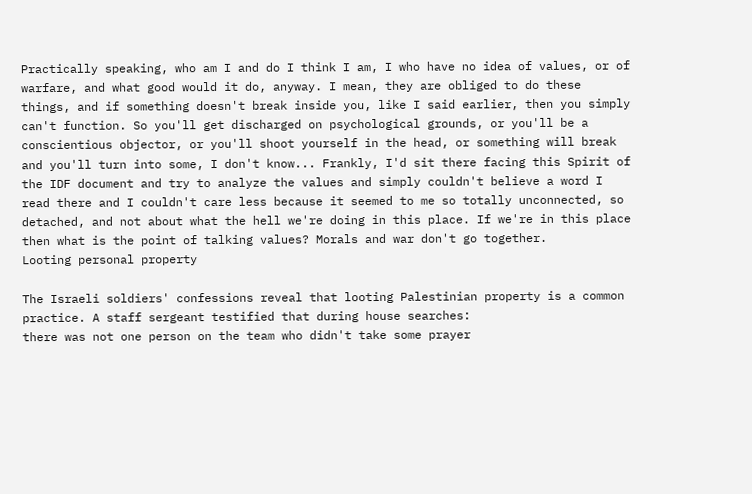Practically speaking, who am I and do I think I am, I who have no idea of values, or of warfare, and what good would it do, anyway. I mean, they are obliged to do these things, and if something doesn't break inside you, like I said earlier, then you simply can't function. So you'll get discharged on psychological grounds, or you'll be a conscientious objector, or you'll shoot yourself in the head, or something will break and you'll turn into some, I don't know... Frankly, I'd sit there facing this Spirit of the IDF document and try to analyze the values and simply couldn't believe a word I read there and I couldn't care less because it seemed to me so totally unconnected, so detached, and not about what the hell we're doing in this place. If we're in this place then what is the point of talking values? Morals and war don't go together.
Looting personal property

The Israeli soldiers' confessions reveal that looting Palestinian property is a common practice. A staff sergeant testified that during house searches:
there was not one person on the team who didn't take some prayer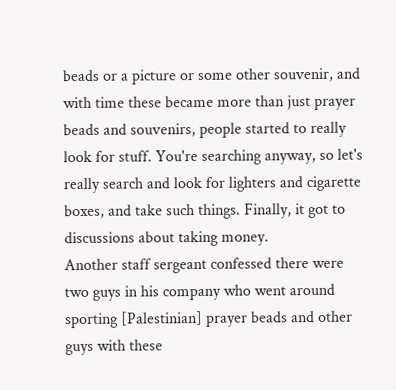beads or a picture or some other souvenir, and with time these became more than just prayer beads and souvenirs, people started to really look for stuff. You're searching anyway, so let's really search and look for lighters and cigarette boxes, and take such things. Finally, it got to discussions about taking money.
Another staff sergeant confessed there were
two guys in his company who went around sporting [Palestinian] prayer beads and other guys with these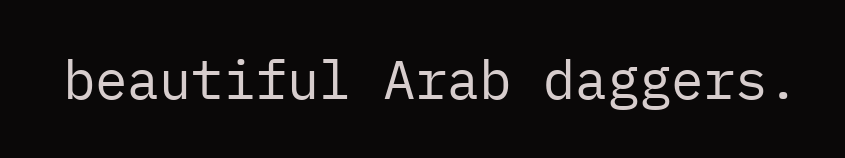beautiful Arab daggers.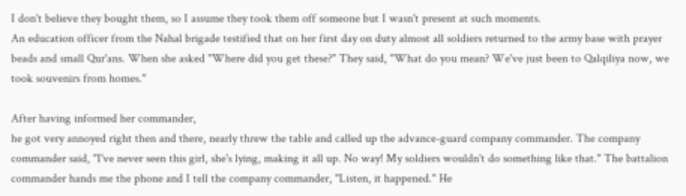I don't believe they bought them, so I assume they took them off someone but I wasn't present at such moments.
An education officer from the Nahal brigade testified that on her first day on duty almost all soldiers returned to the army base with prayer beads and small Qur'ans. When she asked "Where did you get these?" They said, "What do you mean? We've just been to Qalqiliya now, we took souvenirs from homes."

After having informed her commander,
he got very annoyed right then and there, nearly threw the table and called up the advance-guard company commander. The company commander said, "I've never seen this girl, she's lying, making it all up. No way! My soldiers wouldn't do something like that." The battalion commander hands me the phone and I tell the company commander, "Listen, it happened." He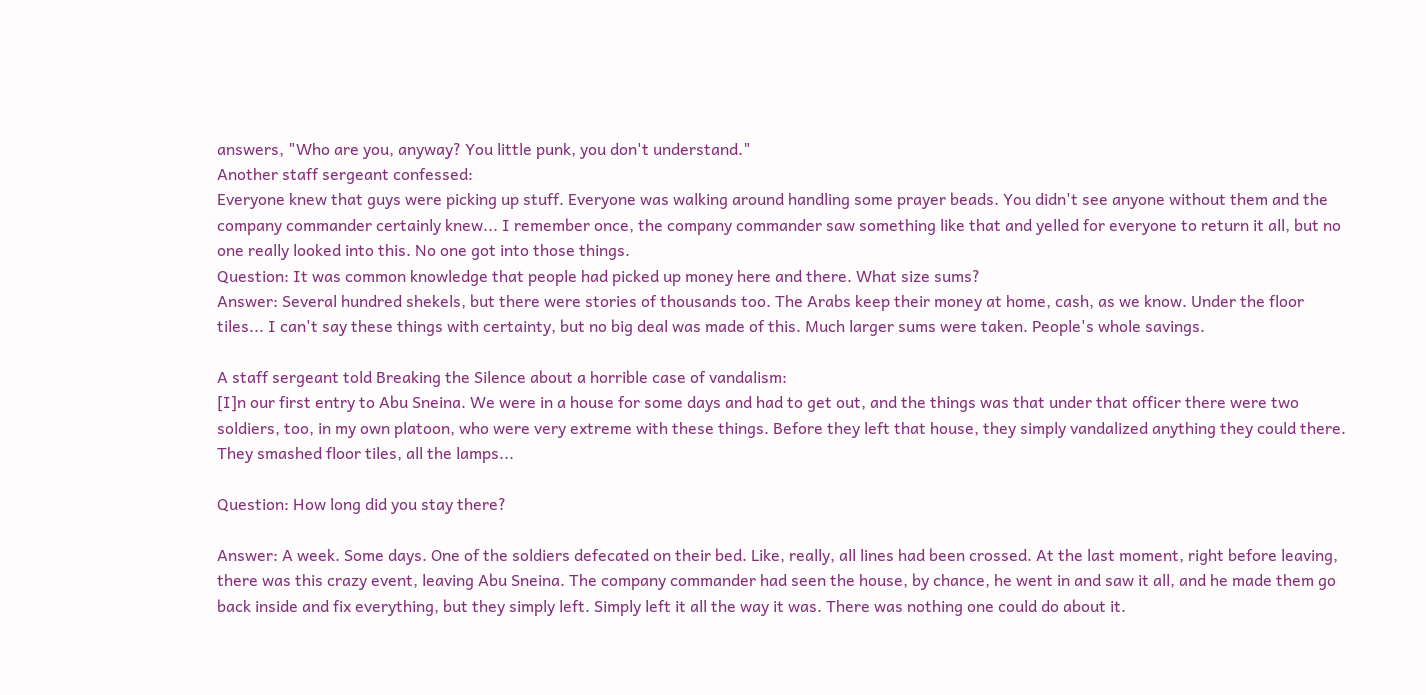answers, "Who are you, anyway? You little punk, you don't understand."
Another staff sergeant confessed:
Everyone knew that guys were picking up stuff. Everyone was walking around handling some prayer beads. You didn't see anyone without them and the company commander certainly knew... I remember once, the company commander saw something like that and yelled for everyone to return it all, but no one really looked into this. No one got into those things.
Question: It was common knowledge that people had picked up money here and there. What size sums?
Answer: Several hundred shekels, but there were stories of thousands too. The Arabs keep their money at home, cash, as we know. Under the floor tiles... I can't say these things with certainty, but no big deal was made of this. Much larger sums were taken. People's whole savings.

A staff sergeant told Breaking the Silence about a horrible case of vandalism:
[I]n our first entry to Abu Sneina. We were in a house for some days and had to get out, and the things was that under that officer there were two soldiers, too, in my own platoon, who were very extreme with these things. Before they left that house, they simply vandalized anything they could there. They smashed floor tiles, all the lamps...

Question: How long did you stay there?

Answer: A week. Some days. One of the soldiers defecated on their bed. Like, really, all lines had been crossed. At the last moment, right before leaving, there was this crazy event, leaving Abu Sneina. The company commander had seen the house, by chance, he went in and saw it all, and he made them go back inside and fix everything, but they simply left. Simply left it all the way it was. There was nothing one could do about it.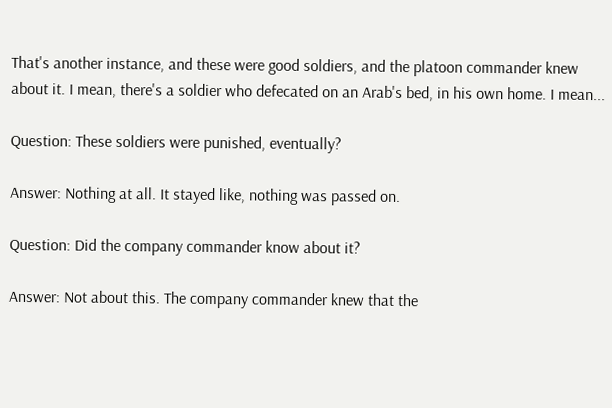That's another instance, and these were good soldiers, and the platoon commander knew about it. I mean, there's a soldier who defecated on an Arab's bed, in his own home. I mean...

Question: These soldiers were punished, eventually?

Answer: Nothing at all. It stayed like, nothing was passed on.

Question: Did the company commander know about it?

Answer: Not about this. The company commander knew that the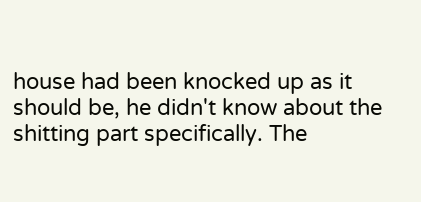house had been knocked up as it should be, he didn't know about the shitting part specifically. The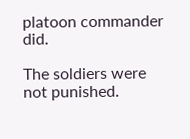platoon commander did.

The soldiers were not punished.